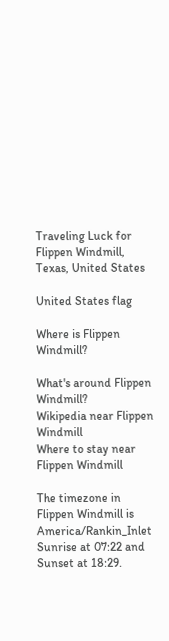Traveling Luck for Flippen Windmill, Texas, United States

United States flag

Where is Flippen Windmill?

What's around Flippen Windmill?
Wikipedia near Flippen Windmill
Where to stay near Flippen Windmill

The timezone in Flippen Windmill is America/Rankin_Inlet
Sunrise at 07:22 and Sunset at 18:29.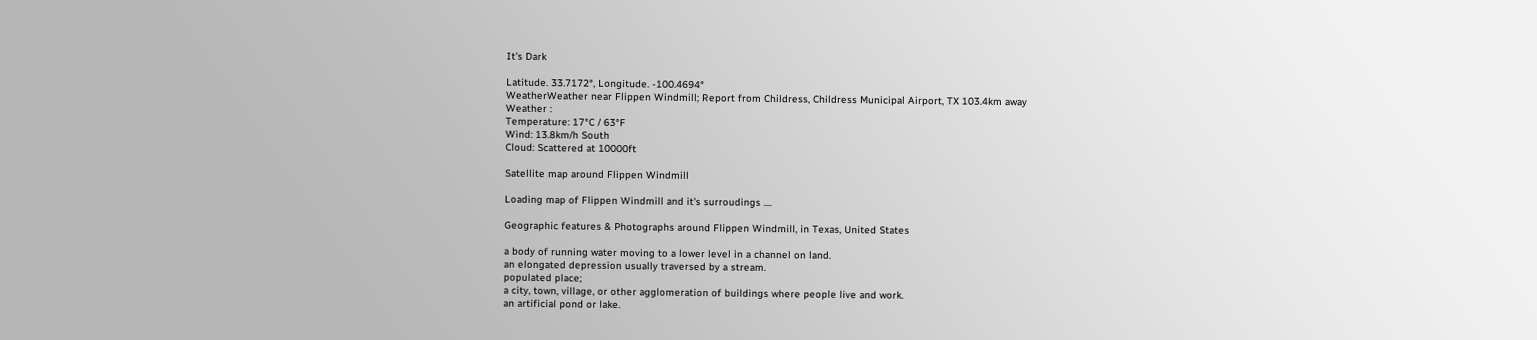It's Dark

Latitude. 33.7172°, Longitude. -100.4694°
WeatherWeather near Flippen Windmill; Report from Childress, Childress Municipal Airport, TX 103.4km away
Weather :
Temperature: 17°C / 63°F
Wind: 13.8km/h South
Cloud: Scattered at 10000ft

Satellite map around Flippen Windmill

Loading map of Flippen Windmill and it's surroudings ....

Geographic features & Photographs around Flippen Windmill, in Texas, United States

a body of running water moving to a lower level in a channel on land.
an elongated depression usually traversed by a stream.
populated place;
a city, town, village, or other agglomeration of buildings where people live and work.
an artificial pond or lake.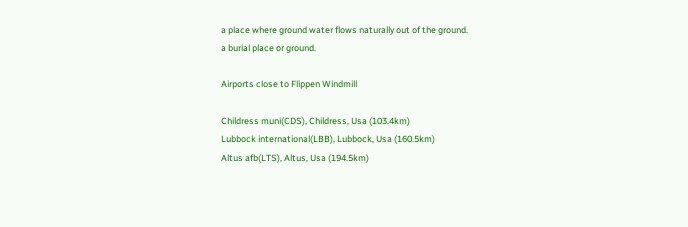a place where ground water flows naturally out of the ground.
a burial place or ground.

Airports close to Flippen Windmill

Childress muni(CDS), Childress, Usa (103.4km)
Lubbock international(LBB), Lubbock, Usa (160.5km)
Altus afb(LTS), Altus, Usa (194.5km)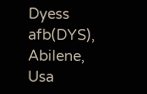Dyess afb(DYS), Abilene, Usa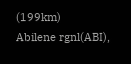(199km)
Abilene rgnl(ABI),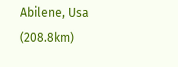Abilene, Usa (208.8km)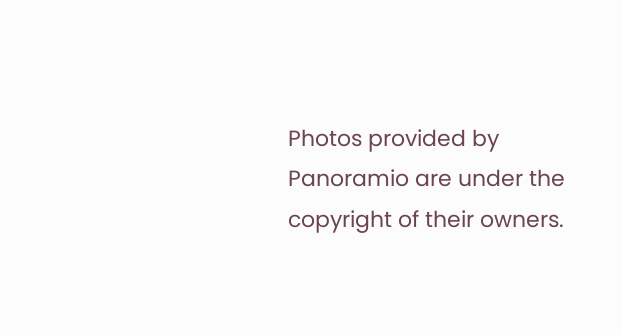Photos provided by Panoramio are under the copyright of their owners.